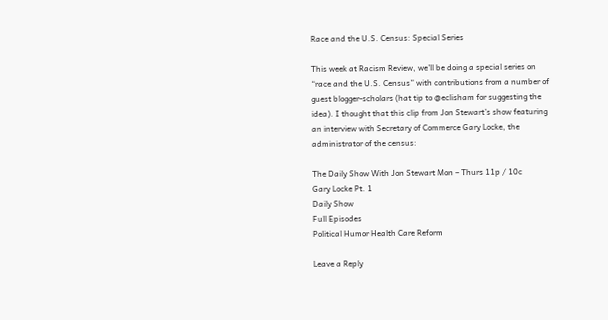Race and the U.S. Census: Special Series

This week at Racism Review, we’ll be doing a special series on “race and the U.S. Census” with contributions from a number of guest blogger-scholars (hat tip to @eclisham for suggesting the idea). I thought that this clip from Jon Stewart’s show featuring an interview with Secretary of Commerce Gary Locke, the administrator of the census:

The Daily Show With Jon Stewart Mon – Thurs 11p / 10c
Gary Locke Pt. 1
Daily Show
Full Episodes
Political Humor Health Care Reform

Leave a Reply